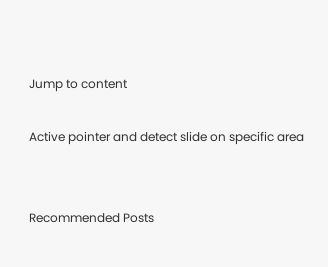Jump to content

Active pointer and detect slide on specific area


Recommended Posts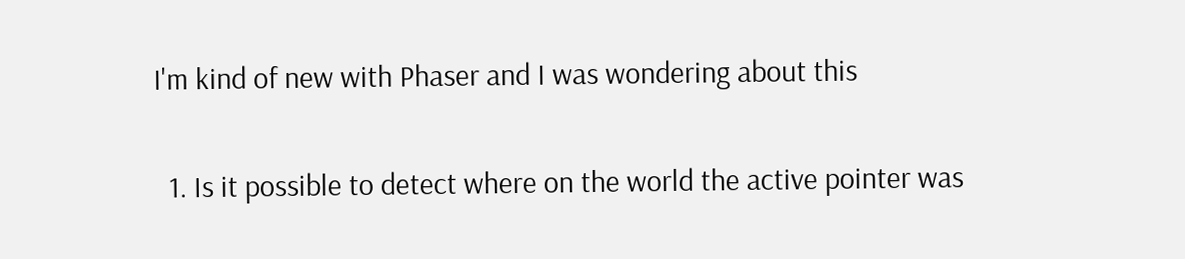I'm kind of new with Phaser and I was wondering about this


  1. Is it possible to detect where on the world the active pointer was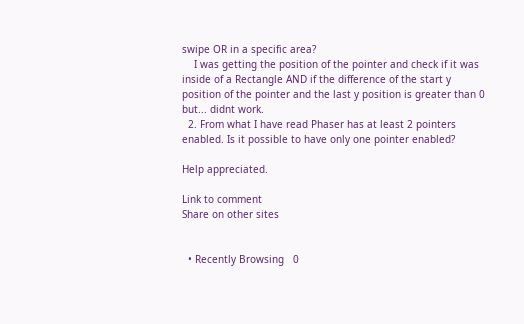swipe OR in a specific area?
    I was getting the position of the pointer and check if it was inside of a Rectangle AND if the difference of the start y position of the pointer and the last y position is greater than 0 but... didnt work.
  2. From what I have read Phaser has at least 2 pointers enabled. Is it possible to have only one pointer enabled?

Help appreciated.

Link to comment
Share on other sites


  • Recently Browsing   0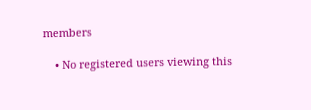members

    • No registered users viewing this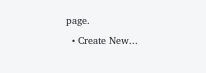page.
  • Create New...